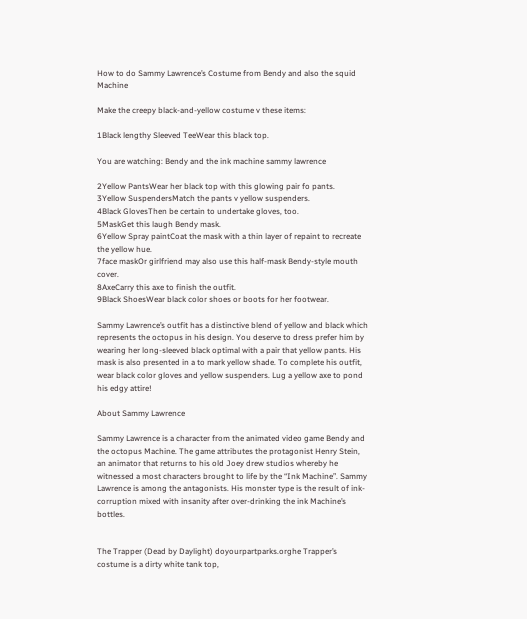How to do Sammy Lawrence’s Costume from Bendy and also the squid Machine

Make the creepy black-and-yellow costume v these items:

1Black lengthy Sleeved TeeWear this black top.

You are watching: Bendy and the ink machine sammy lawrence

2Yellow PantsWear her black top with this glowing pair fo pants.
3Yellow SuspendersMatch the pants v yellow suspenders.
4Black GlovesThen be certain to undertake gloves, too.
5MaskGet this laugh Bendy mask.
6Yellow Spray paintCoat the mask with a thin layer of repaint to recreate the yellow hue.
7face maskOr girlfriend may also use this half-mask Bendy-style mouth cover.
8AxeCarry this axe to finish the outfit.
9Black ShoesWear black color shoes or boots for her footwear.

Sammy Lawrence’s outfit has a distinctive blend of yellow and black which represents the octopus in his design. You deserve to dress prefer him by wearing her long-sleeved black optimal with a pair that yellow pants. His mask is also presented in a to mark yellow shade. To complete his outfit, wear black color gloves and yellow suspenders. Lug a yellow axe to pond his edgy attire!

About Sammy Lawrence

Sammy Lawrence is a character from the animated video game Bendy and the octopus Machine. The game attributes the protagonist Henry Stein, an animator that returns to his old Joey drew studios whereby he witnessed a most characters brought to life by the “Ink Machine”. Sammy Lawrence is among the antagonists. His monster type is the result of ink-corruption mixed with insanity after over-drinking the ink Machine’s bottles.


The Trapper (Dead by Daylight) doyourpartparks.orghe Trapper’s costume is a dirty white tank top,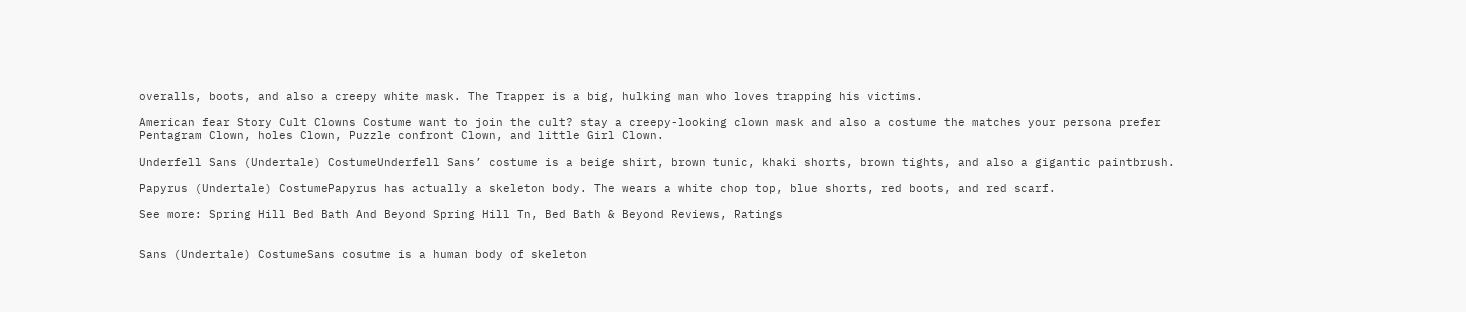overalls, boots, and also a creepy white mask. The Trapper is a big, hulking man who loves trapping his victims.

American fear Story Cult Clowns Costume want to join the cult? stay a creepy-looking clown mask and also a costume the matches your persona prefer Pentagram Clown, holes Clown, Puzzle confront Clown, and little Girl Clown.

Underfell Sans (Undertale) CostumeUnderfell Sans’ costume is a beige shirt, brown tunic, khaki shorts, brown tights, and also a gigantic paintbrush.

Papyrus (Undertale) CostumePapyrus has actually a skeleton body. The wears a white chop top, blue shorts, red boots, and red scarf.

See more: Spring Hill Bed Bath And Beyond Spring Hill Tn, Bed Bath & Beyond Reviews, Ratings


Sans (Undertale) CostumeSans cosutme is a human body of skeleton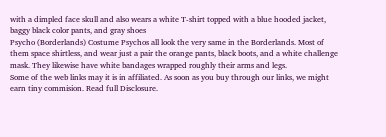with a dimpled face skull and also wears a white T-shirt topped with a blue hooded jacket, baggy black color pants, and gray shoes
Psycho (Borderlands) Costume Psychos all look the very same in the Borderlands. Most of them space shirtless, and wear just a pair the orange pants, black boots, and a white challenge mask. They likewise have white bandages wrapped roughly their arms and legs.
Some of the web links may it is in affiliated. As soon as you buy through our links, we might earn tiny commision. Read full Disclosure.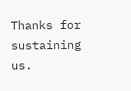Thanks for sustaining us.